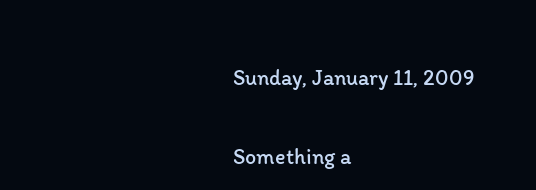Sunday, January 11, 2009

Something a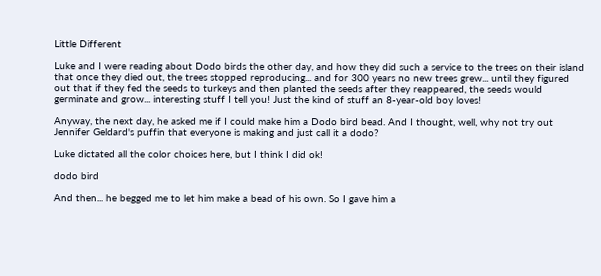Little Different

Luke and I were reading about Dodo birds the other day, and how they did such a service to the trees on their island that once they died out, the trees stopped reproducing... and for 300 years no new trees grew... until they figured out that if they fed the seeds to turkeys and then planted the seeds after they reappeared, the seeds would germinate and grow... interesting stuff I tell you! Just the kind of stuff an 8-year-old boy loves!

Anyway, the next day, he asked me if I could make him a Dodo bird bead. And I thought, well, why not try out Jennifer Geldard's puffin that everyone is making and just call it a dodo?

Luke dictated all the color choices here, but I think I did ok!

dodo bird

And then... he begged me to let him make a bead of his own. So I gave him a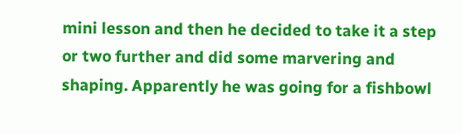mini lesson and then he decided to take it a step or two further and did some marvering and shaping. Apparently he was going for a fishbowl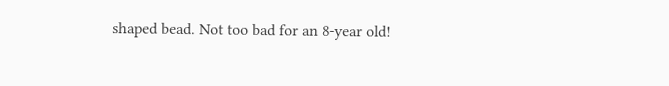shaped bead. Not too bad for an 8-year old!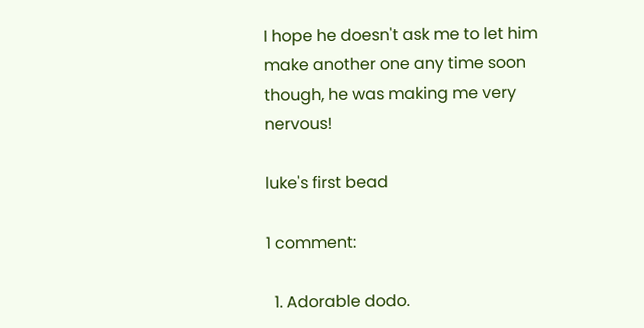I hope he doesn't ask me to let him make another one any time soon though, he was making me very nervous!

luke's first bead

1 comment:

  1. Adorable dodo.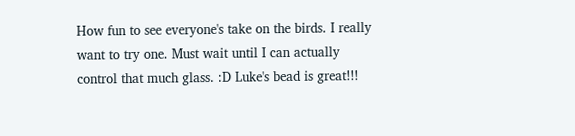How fun to see everyone's take on the birds. I really want to try one. Must wait until I can actually control that much glass. :D Luke's bead is great!!!